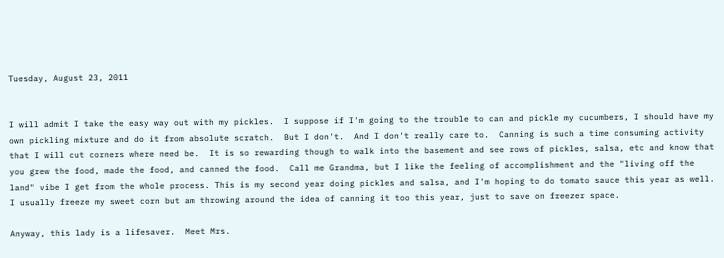Tuesday, August 23, 2011


I will admit I take the easy way out with my pickles.  I suppose if I'm going to the trouble to can and pickle my cucumbers, I should have my own pickling mixture and do it from absolute scratch.  But I don't.  And I don't really care to.  Canning is such a time consuming activity that I will cut corners where need be.  It is so rewarding though to walk into the basement and see rows of pickles, salsa, etc and know that you grew the food, made the food, and canned the food.  Call me Grandma, but I like the feeling of accomplishment and the "living off the land" vibe I get from the whole process. This is my second year doing pickles and salsa, and I'm hoping to do tomato sauce this year as well.  I usually freeze my sweet corn but am throwing around the idea of canning it too this year, just to save on freezer space.

Anyway, this lady is a lifesaver.  Meet Mrs.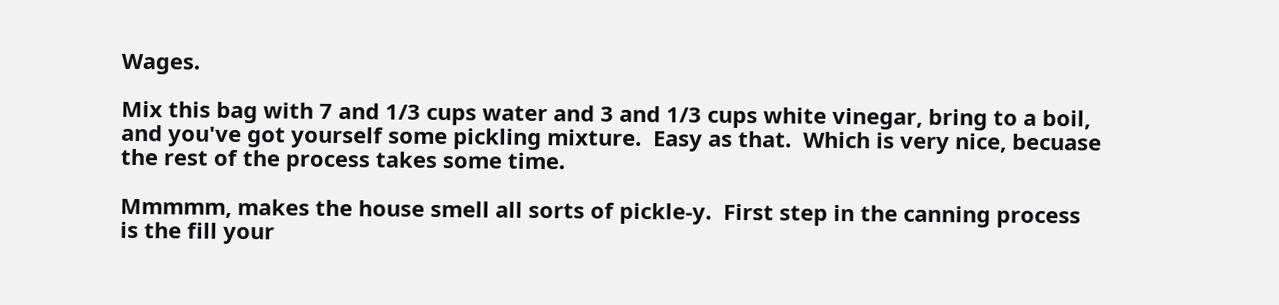Wages.

Mix this bag with 7 and 1/3 cups water and 3 and 1/3 cups white vinegar, bring to a boil, and you've got yourself some pickling mixture.  Easy as that.  Which is very nice, becuase the rest of the process takes some time.

Mmmmm, makes the house smell all sorts of pickle-y.  First step in the canning process is the fill your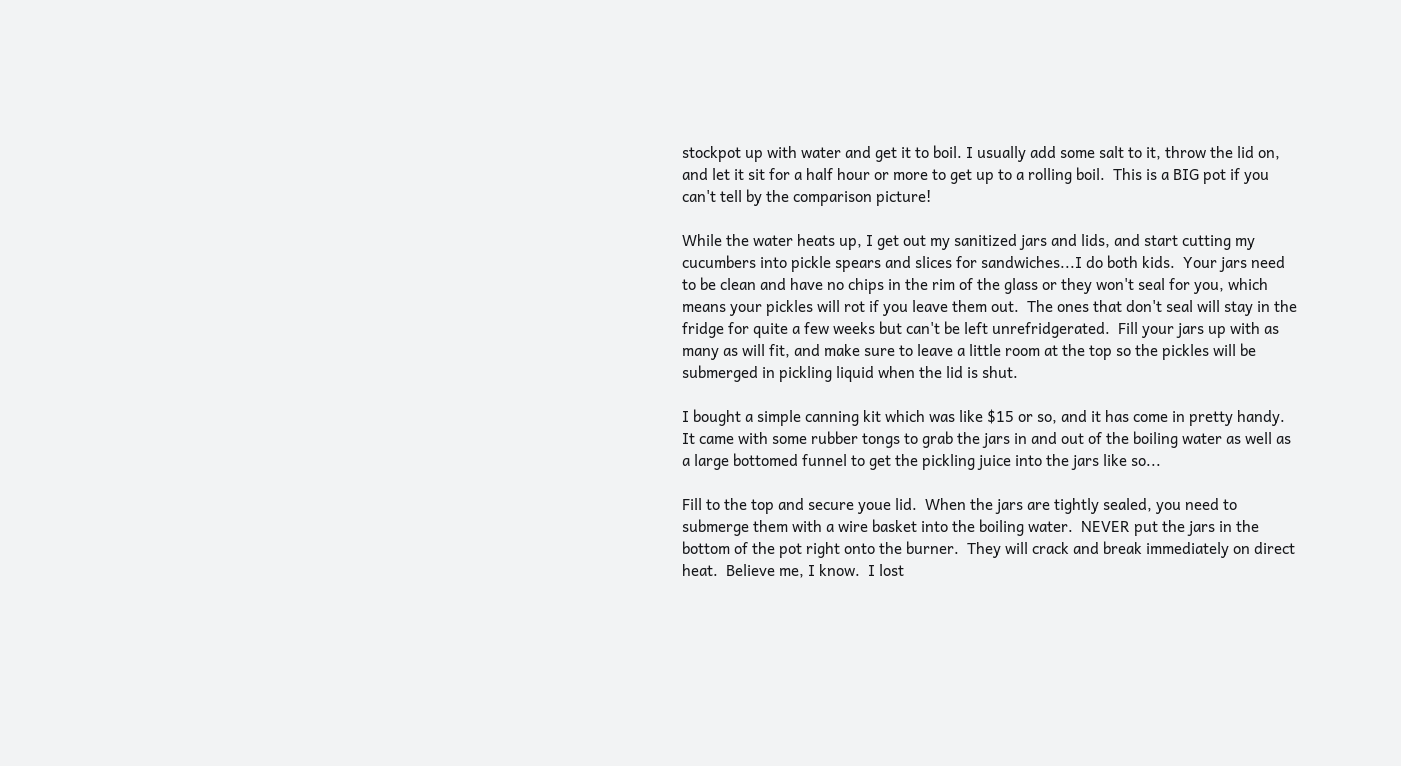stockpot up with water and get it to boil. I usually add some salt to it, throw the lid on, and let it sit for a half hour or more to get up to a rolling boil.  This is a BIG pot if you can't tell by the comparison picture!

While the water heats up, I get out my sanitized jars and lids, and start cutting my cucumbers into pickle spears and slices for sandwiches...I do both kids.  Your jars need to be clean and have no chips in the rim of the glass or they won't seal for you, which means your pickles will rot if you leave them out.  The ones that don't seal will stay in the fridge for quite a few weeks but can't be left unrefridgerated.  Fill your jars up with as many as will fit, and make sure to leave a little room at the top so the pickles will be submerged in pickling liquid when the lid is shut.

I bought a simple canning kit which was like $15 or so, and it has come in pretty handy.  It came with some rubber tongs to grab the jars in and out of the boiling water as well as a large bottomed funnel to get the pickling juice into the jars like so...

Fill to the top and secure youe lid.  When the jars are tightly sealed, you need to submerge them with a wire basket into the boiling water.  NEVER put the jars in the bottom of the pot right onto the burner.  They will crack and break immediately on direct heat.  Believe me, I know.  I lost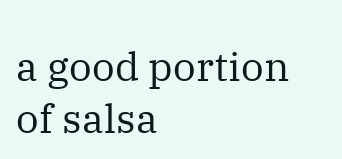a good portion of salsa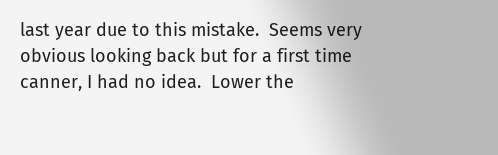last year due to this mistake.  Seems very obvious looking back but for a first time canner, I had no idea.  Lower the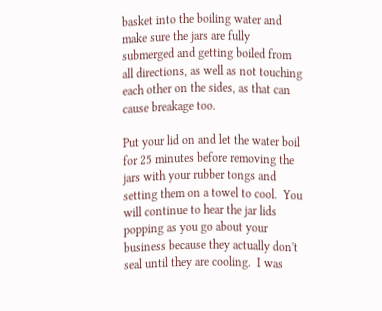basket into the boiling water and make sure the jars are fully submerged and getting boiled from all directions, as well as not touching each other on the sides, as that can cause breakage too.

Put your lid on and let the water boil for 25 minutes before removing the jars with your rubber tongs and setting them on a towel to cool.  You will continue to hear the jar lids popping as you go about your business because they actually don't seal until they are cooling.  I was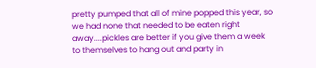pretty pumped that all of mine popped this year, so we had none that needed to be eaten right away....pickles are better if you give them a week to themselves to hang out and party in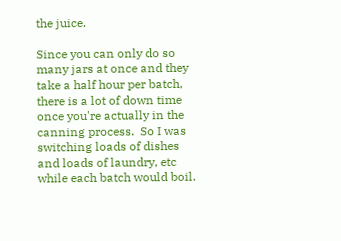the juice.

Since you can only do so many jars at once and they take a half hour per batch, there is a lot of down time once you're actually in the canning process.  So I was switching loads of dishes and loads of laundry, etc while each batch would boil.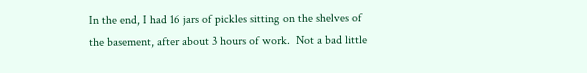In the end, I had 16 jars of pickles sitting on the shelves of the basement, after about 3 hours of work.  Not a bad little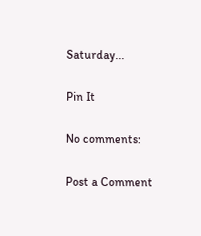Saturday...

Pin It

No comments:

Post a Comment